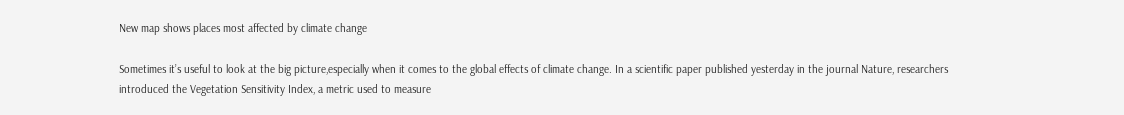New map shows places most affected by climate change

Sometimes it’s useful to look at the big picture,especially when it comes to the global effects of climate change. In a scientific paper published yesterday in the journal Nature, researchers introduced the Vegetation Sensitivity Index, a metric used to measure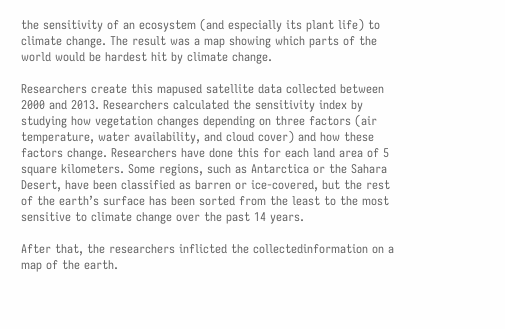the sensitivity of an ecosystem (and especially its plant life) to climate change. The result was a map showing which parts of the world would be hardest hit by climate change.

Researchers create this mapused satellite data collected between 2000 and 2013. Researchers calculated the sensitivity index by studying how vegetation changes depending on three factors (air temperature, water availability, and cloud cover) and how these factors change. Researchers have done this for each land area of 5 square kilometers. Some regions, such as Antarctica or the Sahara Desert, have been classified as barren or ice-covered, but the rest of the earth’s surface has been sorted from the least to the most sensitive to climate change over the past 14 years.

After that, the researchers inflicted the collectedinformation on a map of the earth.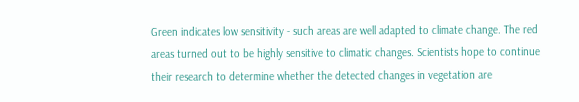Green indicates low sensitivity - such areas are well adapted to climate change. The red areas turned out to be highly sensitive to climatic changes. Scientists hope to continue their research to determine whether the detected changes in vegetation are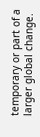temporary or part of a larger global change.